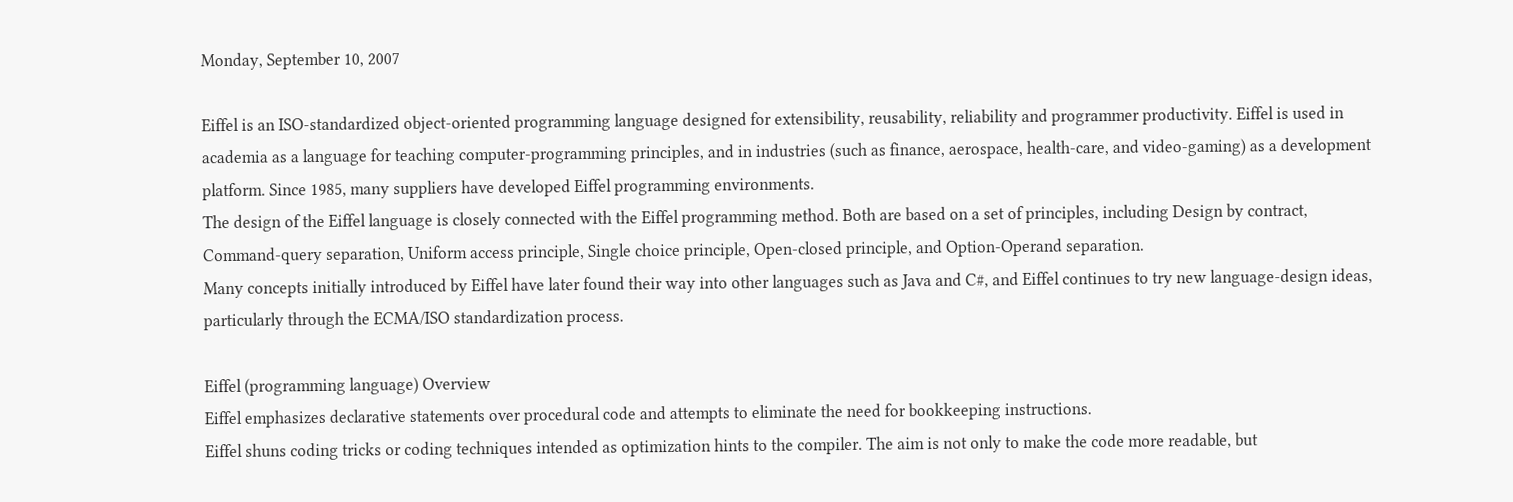Monday, September 10, 2007

Eiffel is an ISO-standardized object-oriented programming language designed for extensibility, reusability, reliability and programmer productivity. Eiffel is used in academia as a language for teaching computer-programming principles, and in industries (such as finance, aerospace, health-care, and video-gaming) as a development platform. Since 1985, many suppliers have developed Eiffel programming environments.
The design of the Eiffel language is closely connected with the Eiffel programming method. Both are based on a set of principles, including Design by contract, Command-query separation, Uniform access principle, Single choice principle, Open-closed principle, and Option-Operand separation.
Many concepts initially introduced by Eiffel have later found their way into other languages such as Java and C#, and Eiffel continues to try new language-design ideas, particularly through the ECMA/ISO standardization process.

Eiffel (programming language) Overview
Eiffel emphasizes declarative statements over procedural code and attempts to eliminate the need for bookkeeping instructions.
Eiffel shuns coding tricks or coding techniques intended as optimization hints to the compiler. The aim is not only to make the code more readable, but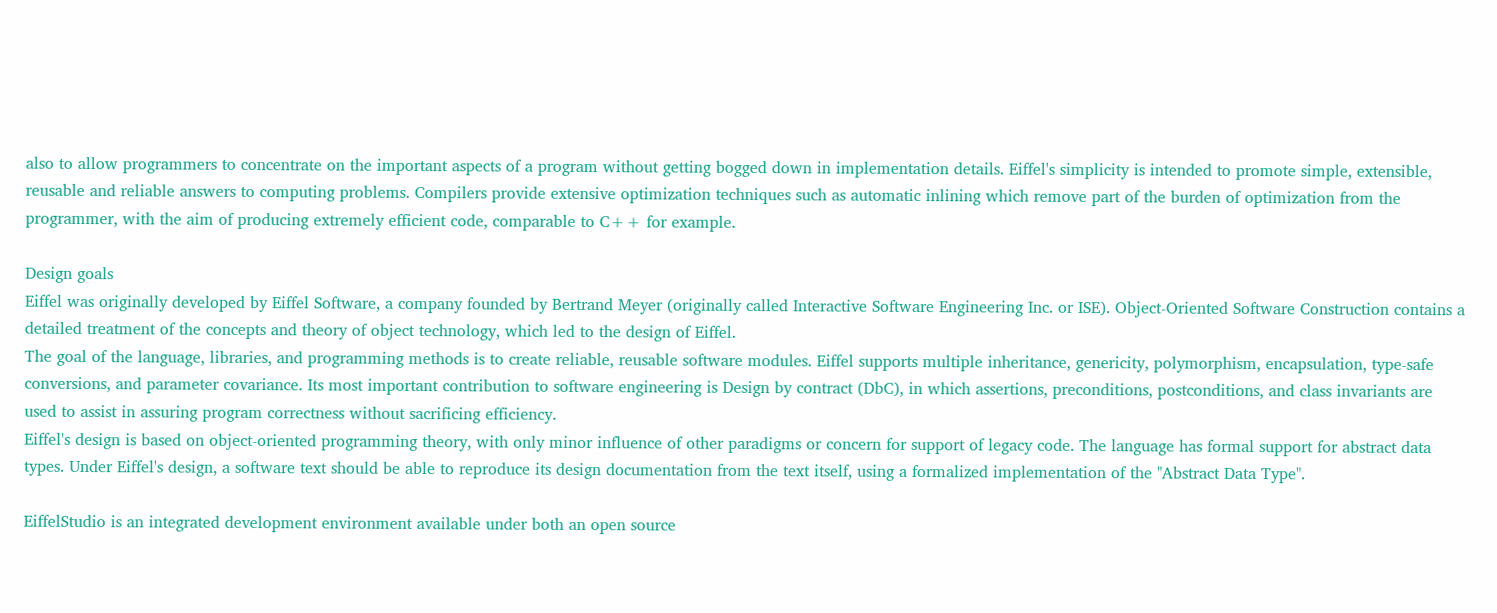also to allow programmers to concentrate on the important aspects of a program without getting bogged down in implementation details. Eiffel's simplicity is intended to promote simple, extensible, reusable and reliable answers to computing problems. Compilers provide extensive optimization techniques such as automatic inlining which remove part of the burden of optimization from the programmer, with the aim of producing extremely efficient code, comparable to C++ for example.

Design goals
Eiffel was originally developed by Eiffel Software, a company founded by Bertrand Meyer (originally called Interactive Software Engineering Inc. or ISE). Object-Oriented Software Construction contains a detailed treatment of the concepts and theory of object technology, which led to the design of Eiffel.
The goal of the language, libraries, and programming methods is to create reliable, reusable software modules. Eiffel supports multiple inheritance, genericity, polymorphism, encapsulation, type-safe conversions, and parameter covariance. Its most important contribution to software engineering is Design by contract (DbC), in which assertions, preconditions, postconditions, and class invariants are used to assist in assuring program correctness without sacrificing efficiency.
Eiffel's design is based on object-oriented programming theory, with only minor influence of other paradigms or concern for support of legacy code. The language has formal support for abstract data types. Under Eiffel's design, a software text should be able to reproduce its design documentation from the text itself, using a formalized implementation of the "Abstract Data Type".

EiffelStudio is an integrated development environment available under both an open source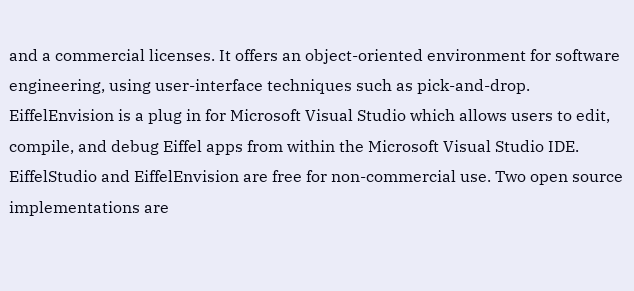and a commercial licenses. It offers an object-oriented environment for software engineering, using user-interface techniques such as pick-and-drop. EiffelEnvision is a plug in for Microsoft Visual Studio which allows users to edit, compile, and debug Eiffel apps from within the Microsoft Visual Studio IDE. EiffelStudio and EiffelEnvision are free for non-commercial use. Two open source implementations are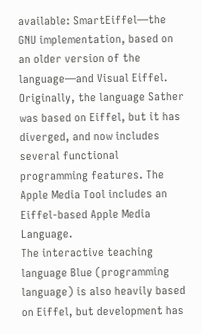available: SmartEiffel—the GNU implementation, based on an older version of the language—and Visual Eiffel.
Originally, the language Sather was based on Eiffel, but it has diverged, and now includes several functional programming features. The Apple Media Tool includes an Eiffel-based Apple Media Language.
The interactive teaching language Blue (programming language) is also heavily based on Eiffel, but development has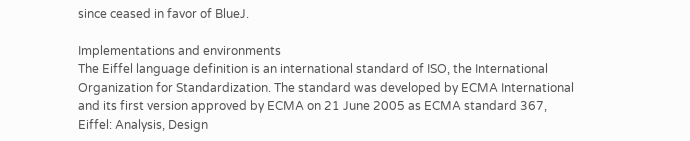since ceased in favor of BlueJ.

Implementations and environments
The Eiffel language definition is an international standard of ISO, the International Organization for Standardization. The standard was developed by ECMA International and its first version approved by ECMA on 21 June 2005 as ECMA standard 367, Eiffel: Analysis, Design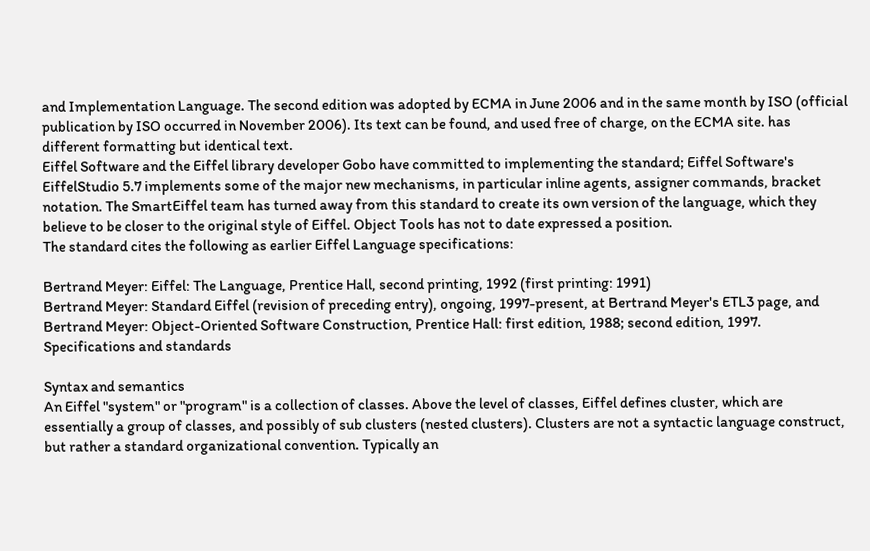and Implementation Language. The second edition was adopted by ECMA in June 2006 and in the same month by ISO (official publication by ISO occurred in November 2006). Its text can be found, and used free of charge, on the ECMA site. has different formatting but identical text.
Eiffel Software and the Eiffel library developer Gobo have committed to implementing the standard; Eiffel Software's EiffelStudio 5.7 implements some of the major new mechanisms, in particular inline agents, assigner commands, bracket notation. The SmartEiffel team has turned away from this standard to create its own version of the language, which they believe to be closer to the original style of Eiffel. Object Tools has not to date expressed a position.
The standard cites the following as earlier Eiffel Language specifications:

Bertrand Meyer: Eiffel: The Language, Prentice Hall, second printing, 1992 (first printing: 1991)
Bertrand Meyer: Standard Eiffel (revision of preceding entry), ongoing, 1997-present, at Bertrand Meyer's ETL3 page, and
Bertrand Meyer: Object-Oriented Software Construction, Prentice Hall: first edition, 1988; second edition, 1997. Specifications and standards

Syntax and semantics
An Eiffel "system" or "program" is a collection of classes. Above the level of classes, Eiffel defines cluster, which are essentially a group of classes, and possibly of sub clusters (nested clusters). Clusters are not a syntactic language construct, but rather a standard organizational convention. Typically an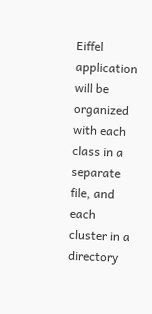Eiffel application will be organized with each class in a separate file, and each cluster in a directory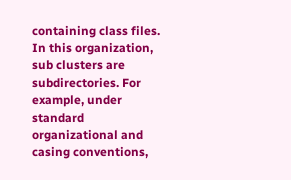containing class files. In this organization, sub clusters are subdirectories. For example, under standard organizational and casing conventions,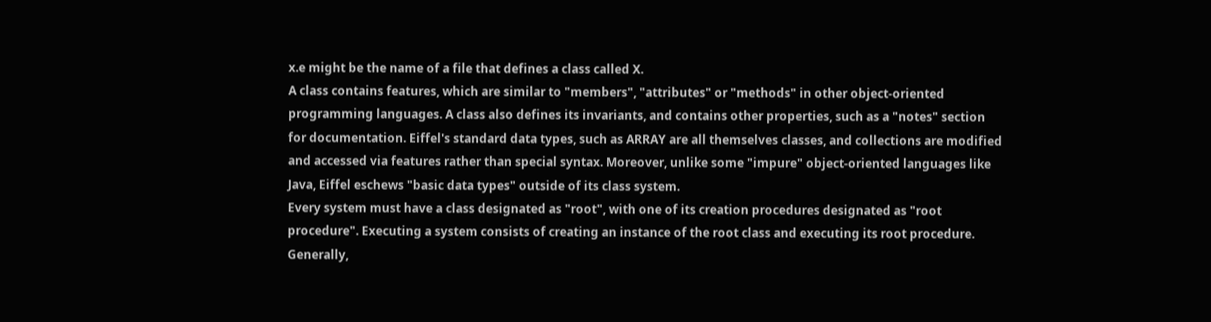x.e might be the name of a file that defines a class called X.
A class contains features, which are similar to "members", "attributes" or "methods" in other object-oriented programming languages. A class also defines its invariants, and contains other properties, such as a "notes" section for documentation. Eiffel's standard data types, such as ARRAY are all themselves classes, and collections are modified and accessed via features rather than special syntax. Moreover, unlike some "impure" object-oriented languages like Java, Eiffel eschews "basic data types" outside of its class system.
Every system must have a class designated as "root", with one of its creation procedures designated as "root procedure". Executing a system consists of creating an instance of the root class and executing its root procedure. Generally,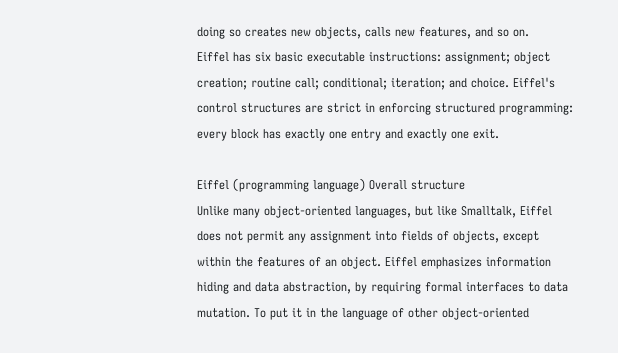doing so creates new objects, calls new features, and so on.
Eiffel has six basic executable instructions: assignment; object creation; routine call; conditional; iteration; and choice. Eiffel's control structures are strict in enforcing structured programming: every block has exactly one entry and exactly one exit.

Eiffel (programming language) Overall structure
Unlike many object-oriented languages, but like Smalltalk, Eiffel does not permit any assignment into fields of objects, except within the features of an object. Eiffel emphasizes information hiding and data abstraction, by requiring formal interfaces to data mutation. To put it in the language of other object-oriented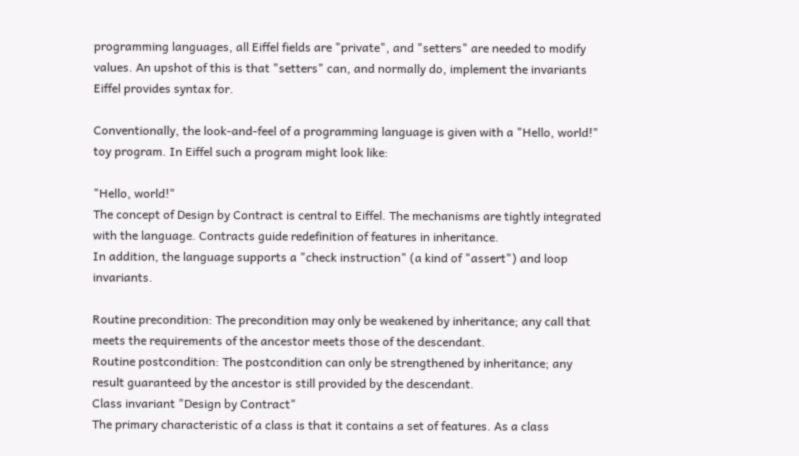programming languages, all Eiffel fields are "private", and "setters" are needed to modify values. An upshot of this is that "setters" can, and normally do, implement the invariants Eiffel provides syntax for.

Conventionally, the look-and-feel of a programming language is given with a "Hello, world!" toy program. In Eiffel such a program might look like:

"Hello, world!"
The concept of Design by Contract is central to Eiffel. The mechanisms are tightly integrated with the language. Contracts guide redefinition of features in inheritance.
In addition, the language supports a "check instruction" (a kind of "assert") and loop invariants.

Routine precondition: The precondition may only be weakened by inheritance; any call that meets the requirements of the ancestor meets those of the descendant.
Routine postcondition: The postcondition can only be strengthened by inheritance; any result guaranteed by the ancestor is still provided by the descendant.
Class invariant "Design by Contract"
The primary characteristic of a class is that it contains a set of features. As a class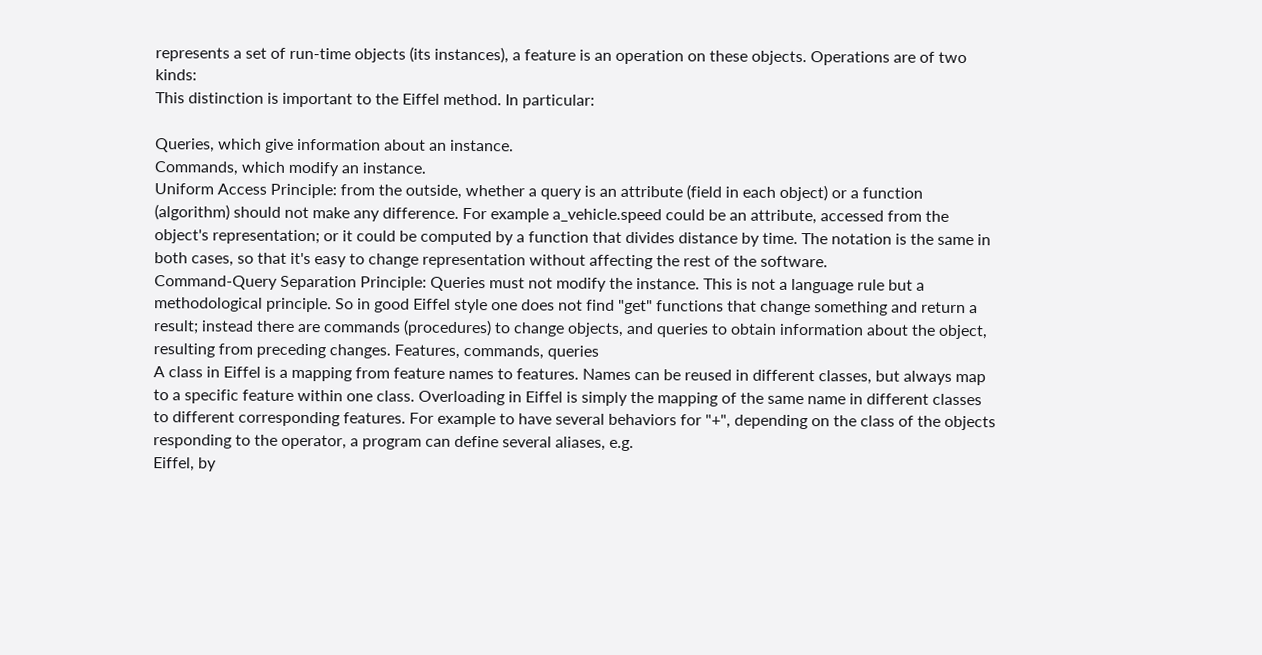represents a set of run-time objects (its instances), a feature is an operation on these objects. Operations are of two kinds:
This distinction is important to the Eiffel method. In particular:

Queries, which give information about an instance.
Commands, which modify an instance.
Uniform Access Principle: from the outside, whether a query is an attribute (field in each object) or a function (algorithm) should not make any difference. For example a_vehicle.speed could be an attribute, accessed from the object's representation; or it could be computed by a function that divides distance by time. The notation is the same in both cases, so that it's easy to change representation without affecting the rest of the software.
Command-Query Separation Principle: Queries must not modify the instance. This is not a language rule but a methodological principle. So in good Eiffel style one does not find "get" functions that change something and return a result; instead there are commands (procedures) to change objects, and queries to obtain information about the object, resulting from preceding changes. Features, commands, queries
A class in Eiffel is a mapping from feature names to features. Names can be reused in different classes, but always map to a specific feature within one class. Overloading in Eiffel is simply the mapping of the same name in different classes to different corresponding features. For example to have several behaviors for "+", depending on the class of the objects responding to the operator, a program can define several aliases, e.g.
Eiffel, by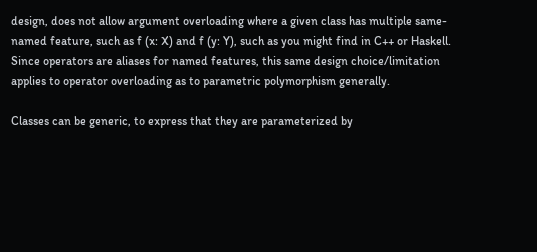design, does not allow argument overloading where a given class has multiple same-named feature, such as f (x: X) and f (y: Y), such as you might find in C++ or Haskell. Since operators are aliases for named features, this same design choice/limitation applies to operator overloading as to parametric polymorphism generally.

Classes can be generic, to express that they are parameterized by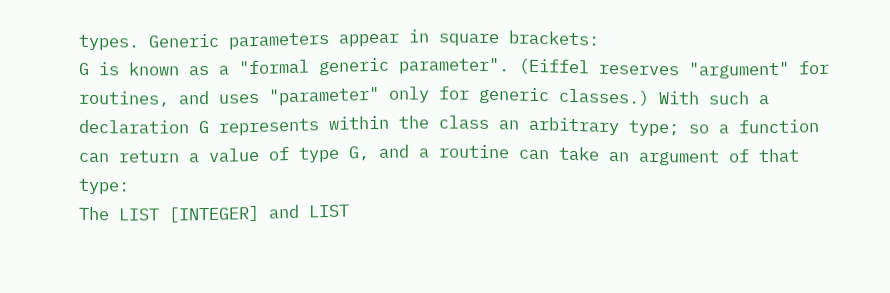types. Generic parameters appear in square brackets:
G is known as a "formal generic parameter". (Eiffel reserves "argument" for routines, and uses "parameter" only for generic classes.) With such a declaration G represents within the class an arbitrary type; so a function can return a value of type G, and a routine can take an argument of that type:
The LIST [INTEGER] and LIST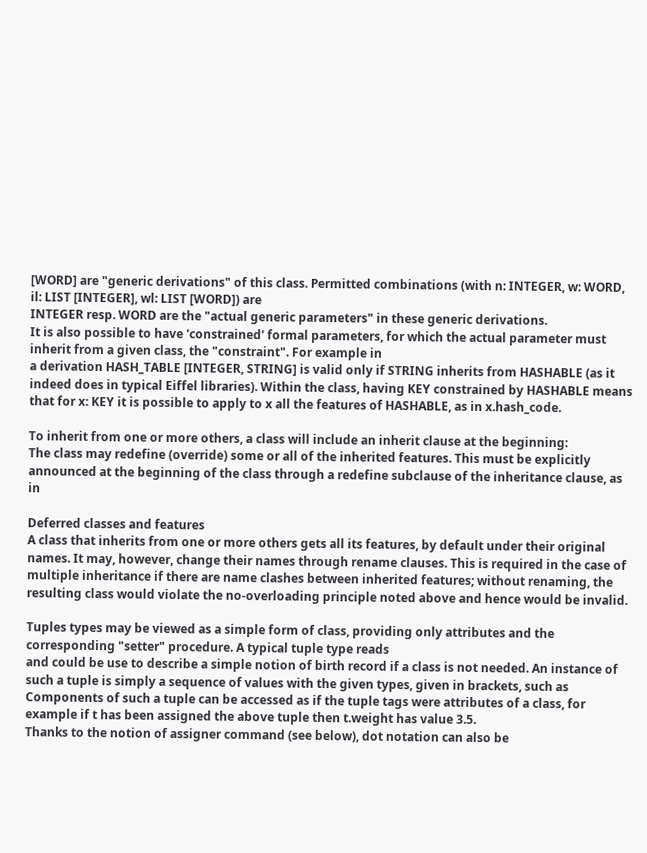[WORD] are "generic derivations" of this class. Permitted combinations (with n: INTEGER, w: WORD, il: LIST [INTEGER], wl: LIST [WORD]) are
INTEGER resp. WORD are the "actual generic parameters" in these generic derivations.
It is also possible to have 'constrained' formal parameters, for which the actual parameter must inherit from a given class, the "constraint". For example in
a derivation HASH_TABLE [INTEGER, STRING] is valid only if STRING inherits from HASHABLE (as it indeed does in typical Eiffel libraries). Within the class, having KEY constrained by HASHABLE means that for x: KEY it is possible to apply to x all the features of HASHABLE, as in x.hash_code.

To inherit from one or more others, a class will include an inherit clause at the beginning:
The class may redefine (override) some or all of the inherited features. This must be explicitly announced at the beginning of the class through a redefine subclause of the inheritance clause, as in

Deferred classes and features
A class that inherits from one or more others gets all its features, by default under their original names. It may, however, change their names through rename clauses. This is required in the case of multiple inheritance if there are name clashes between inherited features; without renaming, the resulting class would violate the no-overloading principle noted above and hence would be invalid.

Tuples types may be viewed as a simple form of class, providing only attributes and the corresponding "setter" procedure. A typical tuple type reads
and could be use to describe a simple notion of birth record if a class is not needed. An instance of such a tuple is simply a sequence of values with the given types, given in brackets, such as
Components of such a tuple can be accessed as if the tuple tags were attributes of a class, for example if t has been assigned the above tuple then t.weight has value 3.5.
Thanks to the notion of assigner command (see below), dot notation can also be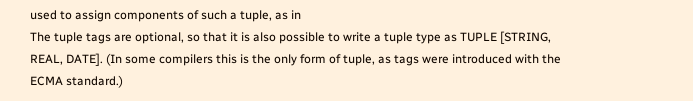used to assign components of such a tuple, as in
The tuple tags are optional, so that it is also possible to write a tuple type as TUPLE [STRING, REAL, DATE]. (In some compilers this is the only form of tuple, as tags were introduced with the ECMA standard.)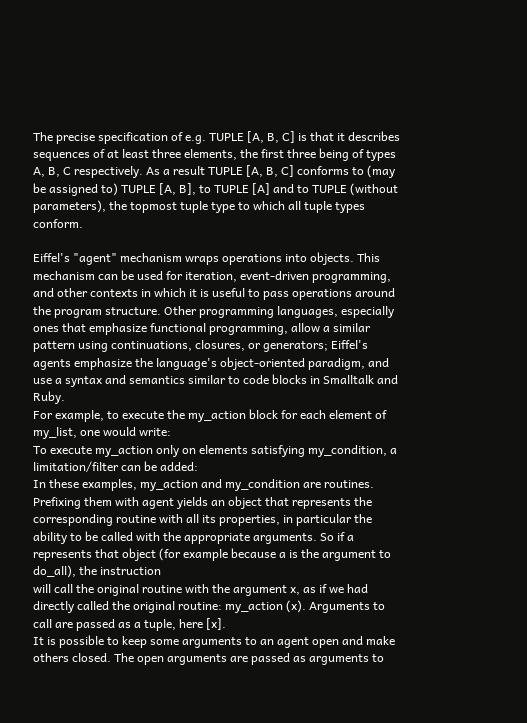The precise specification of e.g. TUPLE [A, B, C] is that it describes sequences of at least three elements, the first three being of types A, B, C respectively. As a result TUPLE [A, B, C] conforms to (may be assigned to) TUPLE [A, B], to TUPLE [A] and to TUPLE (without parameters), the topmost tuple type to which all tuple types conform.

Eiffel's "agent" mechanism wraps operations into objects. This mechanism can be used for iteration, event-driven programming, and other contexts in which it is useful to pass operations around the program structure. Other programming languages, especially ones that emphasize functional programming, allow a similar pattern using continuations, closures, or generators; Eiffel's agents emphasize the language's object-oriented paradigm, and use a syntax and semantics similar to code blocks in Smalltalk and Ruby.
For example, to execute the my_action block for each element of my_list, one would write:
To execute my_action only on elements satisfying my_condition, a limitation/filter can be added:
In these examples, my_action and my_condition are routines. Prefixing them with agent yields an object that represents the corresponding routine with all its properties, in particular the ability to be called with the appropriate arguments. So if a represents that object (for example because a is the argument to do_all), the instruction
will call the original routine with the argument x, as if we had directly called the original routine: my_action (x). Arguments to call are passed as a tuple, here [x].
It is possible to keep some arguments to an agent open and make others closed. The open arguments are passed as arguments to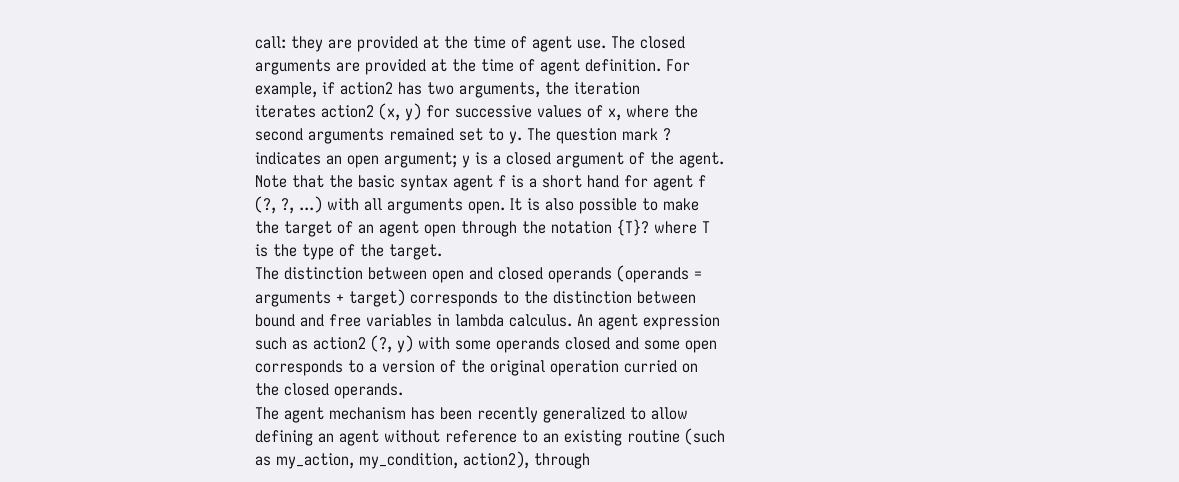call: they are provided at the time of agent use. The closed arguments are provided at the time of agent definition. For example, if action2 has two arguments, the iteration
iterates action2 (x, y) for successive values of x, where the second arguments remained set to y. The question mark ? indicates an open argument; y is a closed argument of the agent. Note that the basic syntax agent f is a short hand for agent f (?, ?, ...) with all arguments open. It is also possible to make the target of an agent open through the notation {T}? where T is the type of the target.
The distinction between open and closed operands (operands = arguments + target) corresponds to the distinction between bound and free variables in lambda calculus. An agent expression such as action2 (?, y) with some operands closed and some open corresponds to a version of the original operation curried on the closed operands.
The agent mechanism has been recently generalized to allow defining an agent without reference to an existing routine (such as my_action, my_condition, action2), through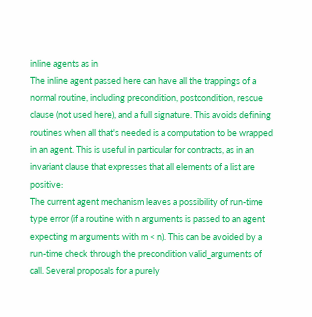inline agents as in
The inline agent passed here can have all the trappings of a normal routine, including precondition, postcondition, rescue clause (not used here), and a full signature. This avoids defining routines when all that's needed is a computation to be wrapped in an agent. This is useful in particular for contracts, as in an invariant clause that expresses that all elements of a list are positive:
The current agent mechanism leaves a possibility of run-time type error (if a routine with n arguments is passed to an agent expecting m arguments with m < n). This can be avoided by a run-time check through the precondition valid_arguments of call. Several proposals for a purely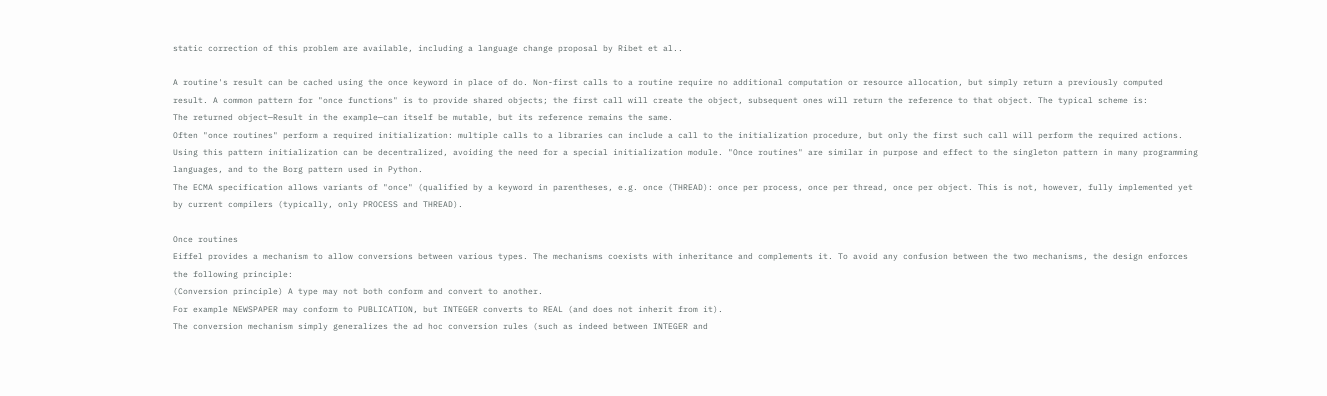static correction of this problem are available, including a language change proposal by Ribet et al..

A routine's result can be cached using the once keyword in place of do. Non-first calls to a routine require no additional computation or resource allocation, but simply return a previously computed result. A common pattern for "once functions" is to provide shared objects; the first call will create the object, subsequent ones will return the reference to that object. The typical scheme is:
The returned object—Result in the example—can itself be mutable, but its reference remains the same.
Often "once routines" perform a required initialization: multiple calls to a libraries can include a call to the initialization procedure, but only the first such call will perform the required actions. Using this pattern initialization can be decentralized, avoiding the need for a special initialization module. "Once routines" are similar in purpose and effect to the singleton pattern in many programming languages, and to the Borg pattern used in Python.
The ECMA specification allows variants of "once" (qualified by a keyword in parentheses, e.g. once (THREAD): once per process, once per thread, once per object. This is not, however, fully implemented yet by current compilers (typically, only PROCESS and THREAD).

Once routines
Eiffel provides a mechanism to allow conversions between various types. The mechanisms coexists with inheritance and complements it. To avoid any confusion between the two mechanisms, the design enforces the following principle:
(Conversion principle) A type may not both conform and convert to another.
For example NEWSPAPER may conform to PUBLICATION, but INTEGER converts to REAL (and does not inherit from it).
The conversion mechanism simply generalizes the ad hoc conversion rules (such as indeed between INTEGER and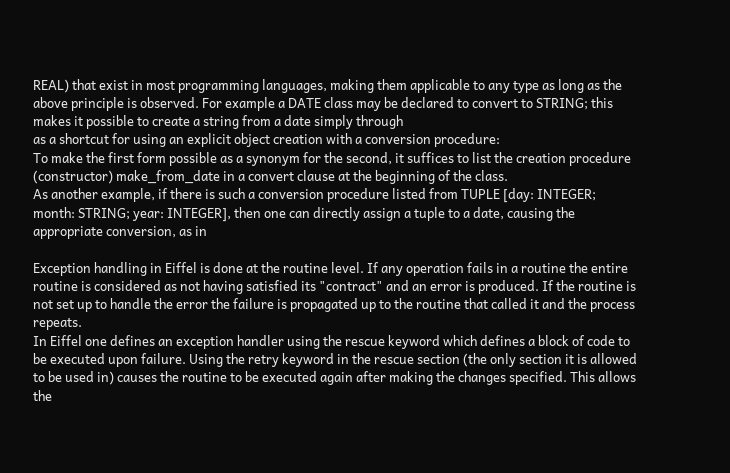REAL) that exist in most programming languages, making them applicable to any type as long as the above principle is observed. For example a DATE class may be declared to convert to STRING; this makes it possible to create a string from a date simply through
as a shortcut for using an explicit object creation with a conversion procedure:
To make the first form possible as a synonym for the second, it suffices to list the creation procedure (constructor) make_from_date in a convert clause at the beginning of the class.
As another example, if there is such a conversion procedure listed from TUPLE [day: INTEGER; month: STRING; year: INTEGER], then one can directly assign a tuple to a date, causing the appropriate conversion, as in

Exception handling in Eiffel is done at the routine level. If any operation fails in a routine the entire routine is considered as not having satisfied its "contract" and an error is produced. If the routine is not set up to handle the error the failure is propagated up to the routine that called it and the process repeats.
In Eiffel one defines an exception handler using the rescue keyword which defines a block of code to be executed upon failure. Using the retry keyword in the rescue section (the only section it is allowed to be used in) causes the routine to be executed again after making the changes specified. This allows the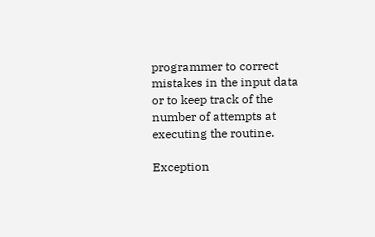programmer to correct mistakes in the input data or to keep track of the number of attempts at executing the routine.

Exception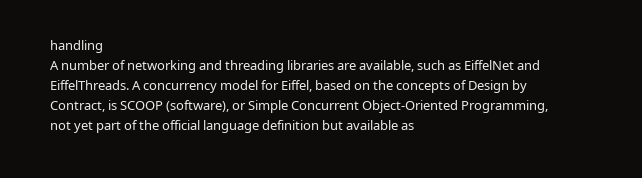handling
A number of networking and threading libraries are available, such as EiffelNet and EiffelThreads. A concurrency model for Eiffel, based on the concepts of Design by Contract, is SCOOP (software), or Simple Concurrent Object-Oriented Programming, not yet part of the official language definition but available as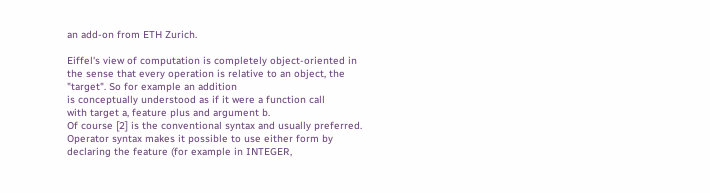an add-on from ETH Zurich.

Eiffel's view of computation is completely object-oriented in the sense that every operation is relative to an object, the "target". So for example an addition
is conceptually understood as if it were a function call
with target a, feature plus and argument b.
Of course [2] is the conventional syntax and usually preferred. Operator syntax makes it possible to use either form by declaring the feature (for example in INTEGER,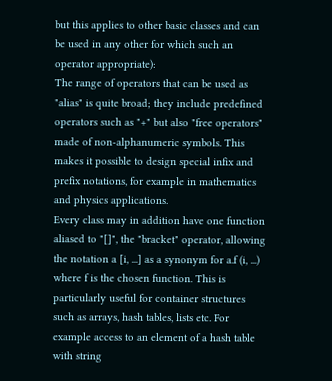but this applies to other basic classes and can be used in any other for which such an operator appropriate):
The range of operators that can be used as "alias" is quite broad; they include predefined operators such as "+" but also "free operators" made of non-alphanumeric symbols. This makes it possible to design special infix and prefix notations, for example in mathematics and physics applications.
Every class may in addition have one function aliased to "[]", the "bracket" operator, allowing the notation a [i, ...] as a synonym for a.f (i, ...) where f is the chosen function. This is particularly useful for container structures such as arrays, hash tables, lists etc. For example access to an element of a hash table with string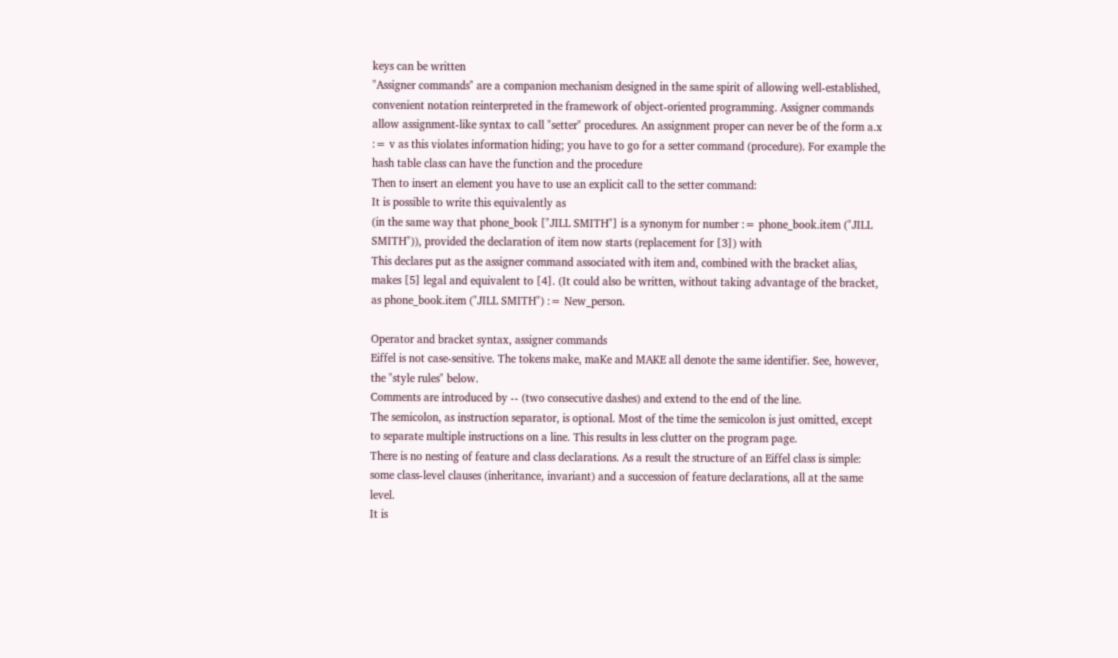keys can be written
"Assigner commands" are a companion mechanism designed in the same spirit of allowing well-established, convenient notation reinterpreted in the framework of object-oriented programming. Assigner commands allow assignment-like syntax to call "setter" procedures. An assignment proper can never be of the form a.x := v as this violates information hiding; you have to go for a setter command (procedure). For example the hash table class can have the function and the procedure
Then to insert an element you have to use an explicit call to the setter command:
It is possible to write this equivalently as
(in the same way that phone_book ["JILL SMITH"] is a synonym for number := phone_book.item ("JILL SMITH")), provided the declaration of item now starts (replacement for [3]) with
This declares put as the assigner command associated with item and, combined with the bracket alias, makes [5] legal and equivalent to [4]. (It could also be written, without taking advantage of the bracket, as phone_book.item ("JILL SMITH") := New_person.

Operator and bracket syntax, assigner commands
Eiffel is not case-sensitive. The tokens make, maKe and MAKE all denote the same identifier. See, however, the "style rules" below.
Comments are introduced by -- (two consecutive dashes) and extend to the end of the line.
The semicolon, as instruction separator, is optional. Most of the time the semicolon is just omitted, except to separate multiple instructions on a line. This results in less clutter on the program page.
There is no nesting of feature and class declarations. As a result the structure of an Eiffel class is simple: some class-level clauses (inheritance, invariant) and a succession of feature declarations, all at the same level.
It is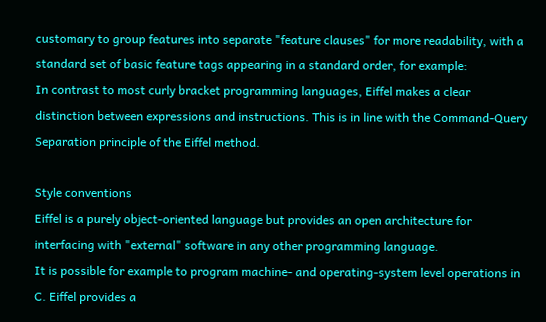customary to group features into separate "feature clauses" for more readability, with a standard set of basic feature tags appearing in a standard order, for example:
In contrast to most curly bracket programming languages, Eiffel makes a clear distinction between expressions and instructions. This is in line with the Command-Query Separation principle of the Eiffel method.

Style conventions
Eiffel is a purely object-oriented language but provides an open architecture for interfacing with "external" software in any other programming language.
It is possible for example to program machine- and operating-system level operations in C. Eiffel provides a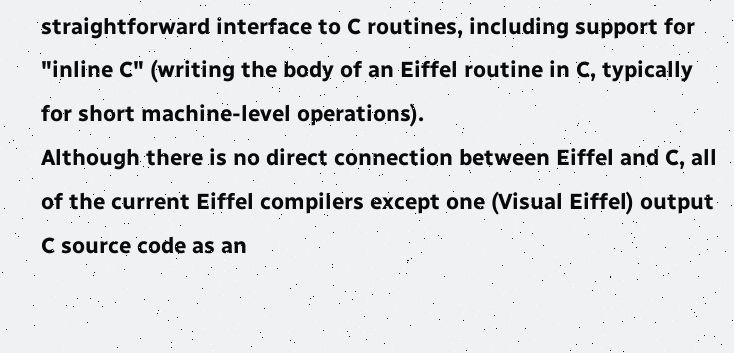straightforward interface to C routines, including support for "inline C" (writing the body of an Eiffel routine in C, typically for short machine-level operations).
Although there is no direct connection between Eiffel and C, all of the current Eiffel compilers except one (Visual Eiffel) output C source code as an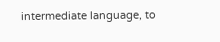intermediate language, to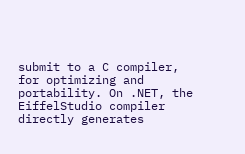submit to a C compiler, for optimizing and portability. On .NET, the EiffelStudio compiler directly generates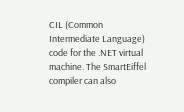CIL (Common Intermediate Language) code for the .NET virtual machine. The SmartEiffel compiler can also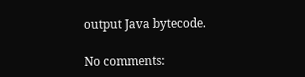output Java bytecode.

No comments: